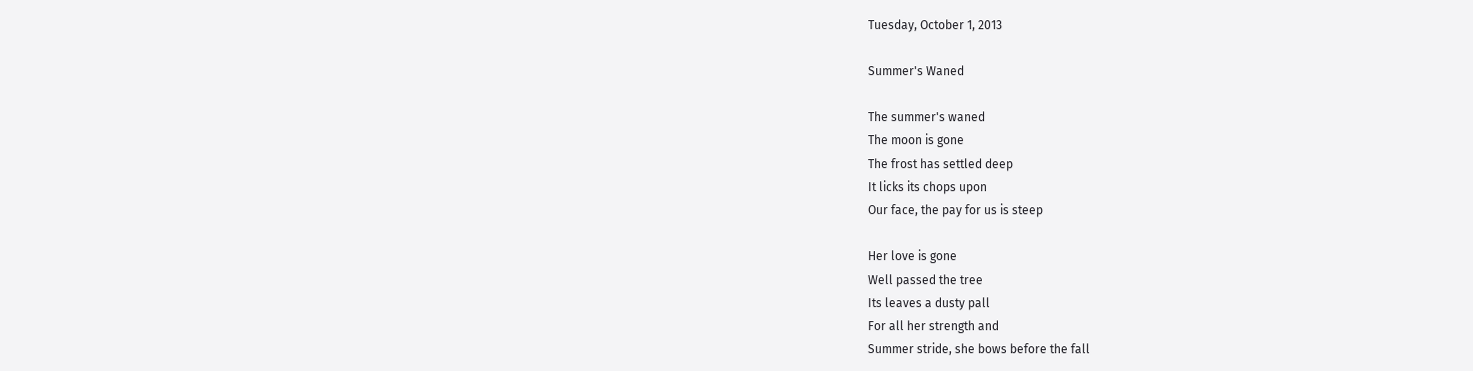Tuesday, October 1, 2013

Summer's Waned

The summer's waned
The moon is gone
The frost has settled deep
It licks its chops upon
Our face, the pay for us is steep

Her love is gone
Well passed the tree
Its leaves a dusty pall
For all her strength and
Summer stride, she bows before the fall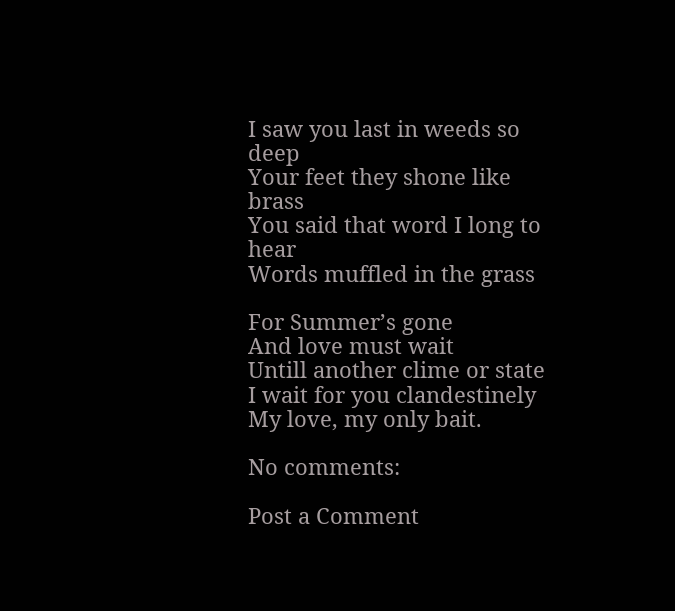I saw you last in weeds so deep
Your feet they shone like brass
You said that word I long to hear
Words muffled in the grass

For Summer’s gone
And love must wait
Untill another clime or state
I wait for you clandestinely
My love, my only bait.

No comments:

Post a Comment